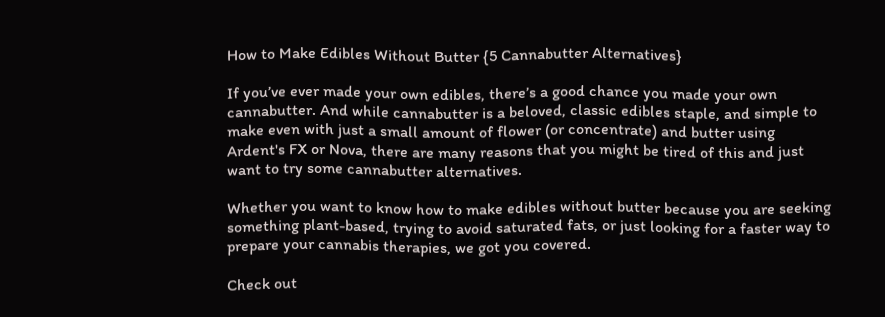How to Make Edibles Without Butter {5 Cannabutter Alternatives}

If you’ve ever made your own edibles, there’s a good chance you made your own cannabutter. And while cannabutter is a beloved, classic edibles staple, and simple to make even with just a small amount of flower (or concentrate) and butter using Ardent's FX or Nova, there are many reasons that you might be tired of this and just want to try some cannabutter alternatives.

Whether you want to know how to make edibles without butter because you are seeking something plant-based, trying to avoid saturated fats, or just looking for a faster way to prepare your cannabis therapies, we got you covered.

Check out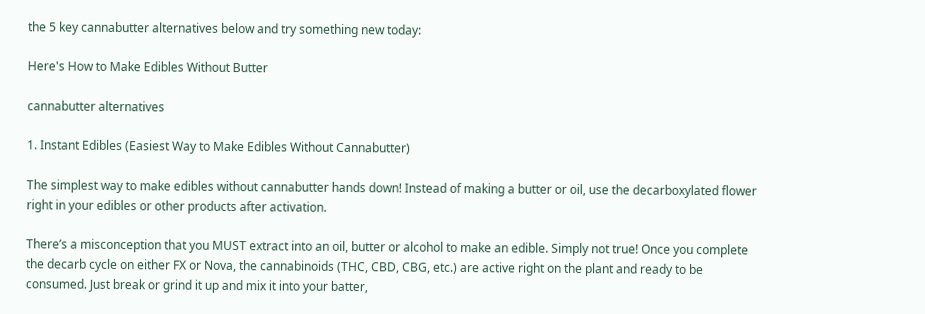the 5 key cannabutter alternatives below and try something new today:

Here's How to Make Edibles Without Butter

cannabutter alternatives

1. Instant Edibles (Easiest Way to Make Edibles Without Cannabutter)

The simplest way to make edibles without cannabutter hands down! Instead of making a butter or oil, use the decarboxylated flower right in your edibles or other products after activation.

There’s a misconception that you MUST extract into an oil, butter or alcohol to make an edible. Simply not true! Once you complete the decarb cycle on either FX or Nova, the cannabinoids (THC, CBD, CBG, etc.) are active right on the plant and ready to be consumed. Just break or grind it up and mix it into your batter,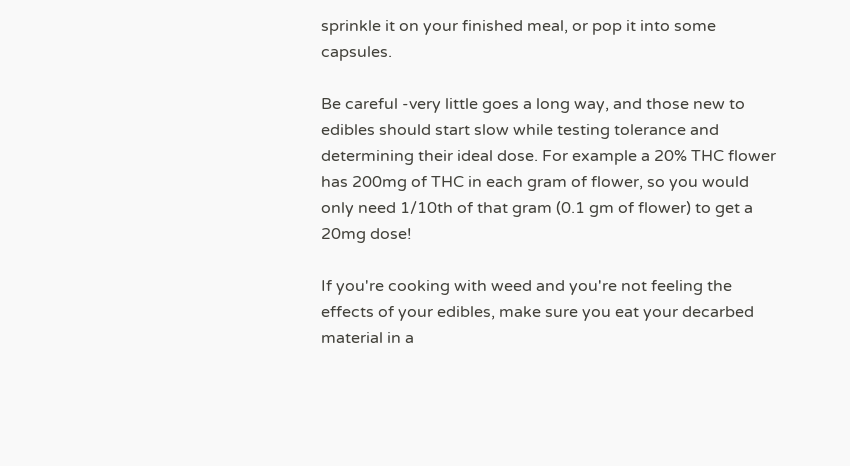sprinkle it on your finished meal, or pop it into some capsules.

Be careful -very little goes a long way, and those new to edibles should start slow while testing tolerance and determining their ideal dose. For example a 20% THC flower has 200mg of THC in each gram of flower, so you would only need 1/10th of that gram (0.1 gm of flower) to get a 20mg dose!

If you're cooking with weed and you're not feeling the effects of your edibles, make sure you eat your decarbed material in a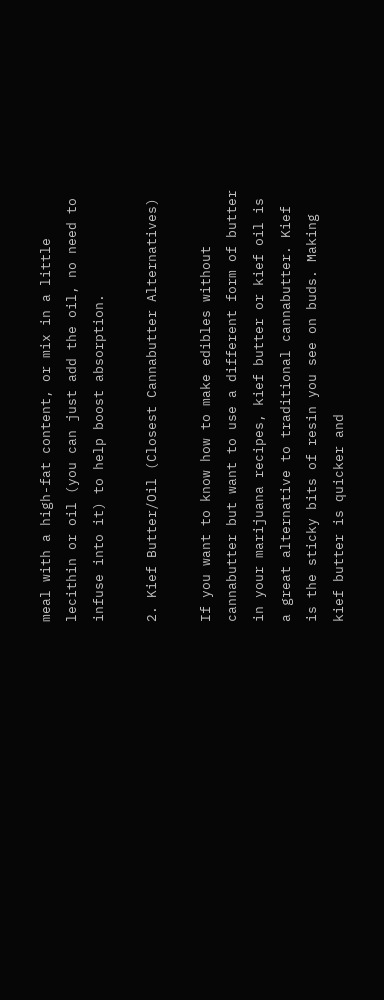meal with a high-fat content, or mix in a little lecithin or oil (you can just add the oil, no need to infuse into it) to help boost absorption.

2. Kief Butter/Oil (Closest Cannabutter Alternatives)

If you want to know how to make edibles without cannabutter but want to use a different form of butter in your marijuana recipes, kief butter or kief oil is a great alternative to traditional cannabutter. Kief is the sticky bits of resin you see on buds. Making kief butter is quicker and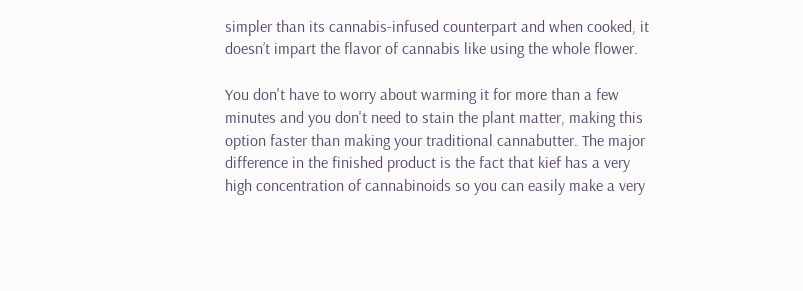simpler than its cannabis-infused counterpart and when cooked, it doesn’t impart the flavor of cannabis like using the whole flower.

You don't have to worry about warming it for more than a few minutes and you don't need to stain the plant matter, making this option faster than making your traditional cannabutter. The major difference in the finished product is the fact that kief has a very high concentration of cannabinoids so you can easily make a very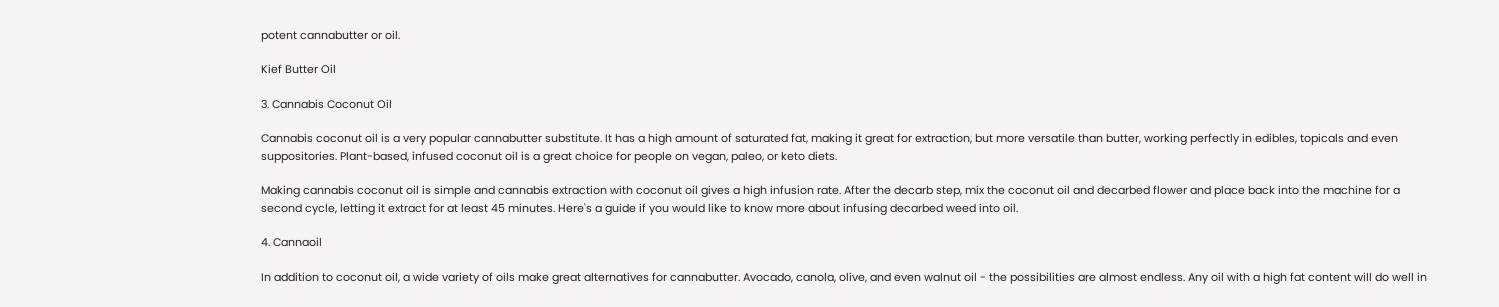potent cannabutter or oil.

Kief Butter Oil

3. Cannabis Coconut Oil

Cannabis coconut oil is a very popular cannabutter substitute. It has a high amount of saturated fat, making it great for extraction, but more versatile than butter, working perfectly in edibles, topicals and even suppositories. Plant-based, infused coconut oil is a great choice for people on vegan, paleo, or keto diets.

Making cannabis coconut oil is simple and cannabis extraction with coconut oil gives a high infusion rate. After the decarb step, mix the coconut oil and decarbed flower and place back into the machine for a second cycle, letting it extract for at least 45 minutes. Here's a guide if you would like to know more about infusing decarbed weed into oil.

4. Cannaoil

In addition to coconut oil, a wide variety of oils make great alternatives for cannabutter. Avocado, canola, olive, and even walnut oil - the possibilities are almost endless. Any oil with a high fat content will do well in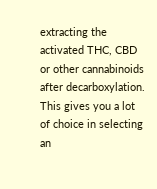extracting the activated THC, CBD or other cannabinoids after decarboxylation. This gives you a lot of choice in selecting an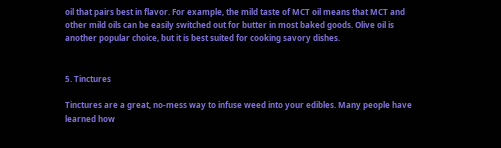oil that pairs best in flavor. For example, the mild taste of MCT oil means that MCT and other mild oils can be easily switched out for butter in most baked goods. Olive oil is another popular choice, but it is best suited for cooking savory dishes.


5. Tinctures

Tinctures are a great, no-mess way to infuse weed into your edibles. Many people have learned how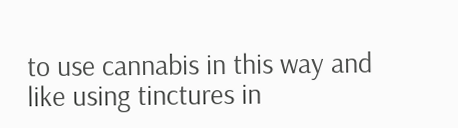to use cannabis in this way and like using tinctures in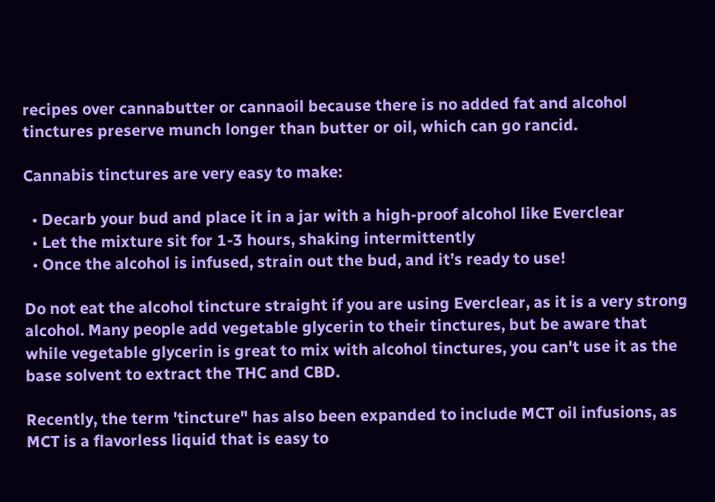recipes over cannabutter or cannaoil because there is no added fat and alcohol tinctures preserve munch longer than butter or oil, which can go rancid.

Cannabis tinctures are very easy to make:

  • Decarb your bud and place it in a jar with a high-proof alcohol like Everclear
  • Let the mixture sit for 1-3 hours, shaking intermittently
  • Once the alcohol is infused, strain out the bud, and it’s ready to use!

Do not eat the alcohol tincture straight if you are using Everclear, as it is a very strong alcohol. Many people add vegetable glycerin to their tinctures, but be aware that while vegetable glycerin is great to mix with alcohol tinctures, you can't use it as the base solvent to extract the THC and CBD.

Recently, the term 'tincture" has also been expanded to include MCT oil infusions, as MCT is a flavorless liquid that is easy to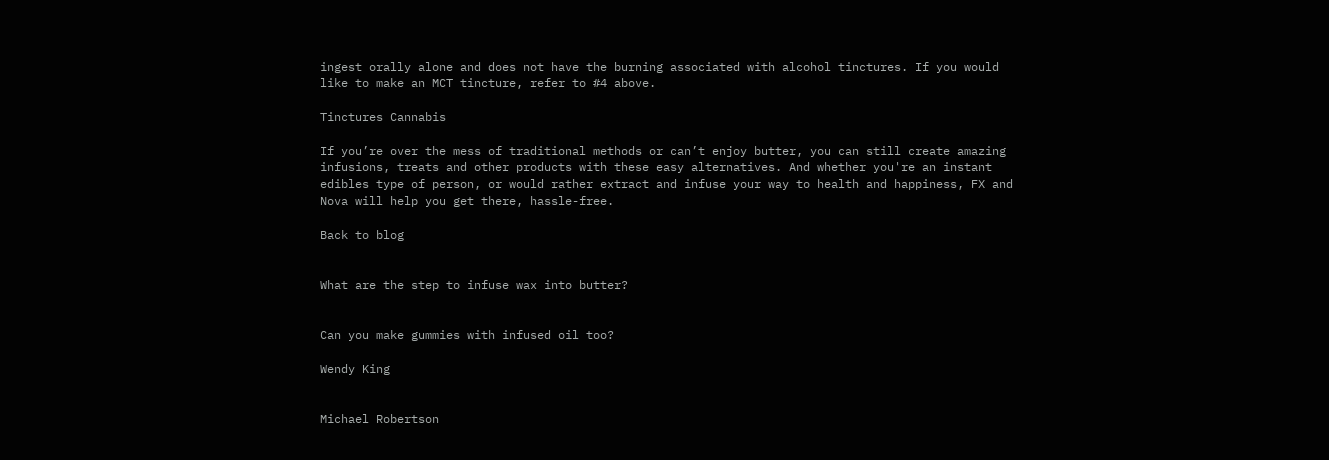ingest orally alone and does not have the burning associated with alcohol tinctures. If you would like to make an MCT tincture, refer to #4 above.

Tinctures Cannabis

If you’re over the mess of traditional methods or can’t enjoy butter, you can still create amazing infusions, treats and other products with these easy alternatives. And whether you're an instant edibles type of person, or would rather extract and infuse your way to health and happiness, FX and Nova will help you get there, hassle-free.

Back to blog


What are the step to infuse wax into butter?


Can you make gummies with infused oil too?

Wendy King


Michael Robertson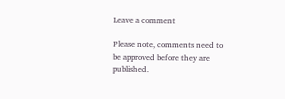Leave a comment

Please note, comments need to be approved before they are published.